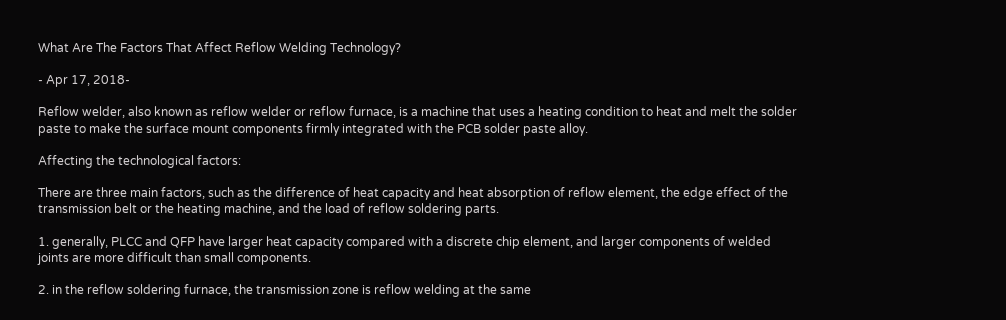What Are The Factors That Affect Reflow Welding Technology?

- Apr 17, 2018-

Reflow welder, also known as reflow welder or reflow furnace, is a machine that uses a heating condition to heat and melt the solder paste to make the surface mount components firmly integrated with the PCB solder paste alloy.

Affecting the technological factors:

There are three main factors, such as the difference of heat capacity and heat absorption of reflow element, the edge effect of the transmission belt or the heating machine, and the load of reflow soldering parts.

1. generally, PLCC and QFP have larger heat capacity compared with a discrete chip element, and larger components of welded joints are more difficult than small components.

2. in the reflow soldering furnace, the transmission zone is reflow welding at the same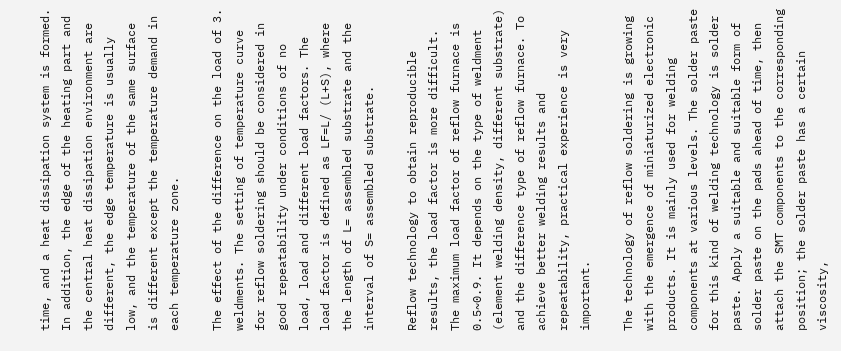time, and a heat dissipation system is formed. In addition, the edge of the heating part and the central heat dissipation environment are different, the edge temperature is usually low, and the temperature of the same surface is different except the temperature demand in each temperature zone.

The effect of the difference on the load of 3. weldments. The setting of temperature curve for reflow soldering should be considered in good repeatability under conditions of no load, load and different load factors. The load factor is defined as LF=L/ (L+S), where the length of L= assembled substrate and the interval of S= assembled substrate.

Reflow technology to obtain reproducible results, the load factor is more difficult. The maximum load factor of reflow furnace is 0.5~0.9. It depends on the type of weldment (element welding density, different substrate) and the difference type of reflow furnace. To achieve better welding results and repeatability, practical experience is very important.

The technology of reflow soldering is growing with the emergence of miniaturized electronic products. It is mainly used for welding components at various levels. The solder paste for this kind of welding technology is solder paste. Apply a suitable and suitable form of solder paste on the pads ahead of time, then attach the SMT components to the corresponding position; the solder paste has a certain viscosity,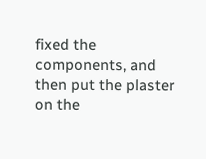fixed the components, and then put the plaster on the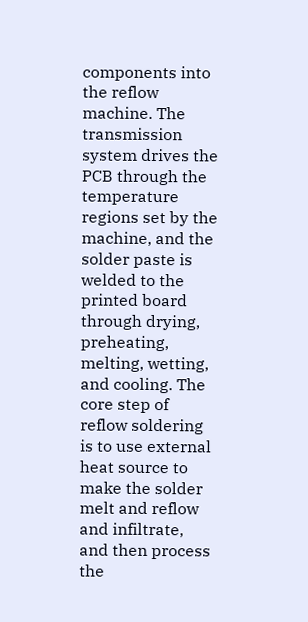components into the reflow machine. The transmission system drives the PCB through the temperature regions set by the machine, and the solder paste is welded to the printed board through drying, preheating, melting, wetting, and cooling. The core step of reflow soldering is to use external heat source to make the solder melt and reflow and infiltrate, and then process the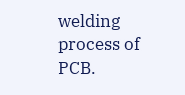welding process of PCB.